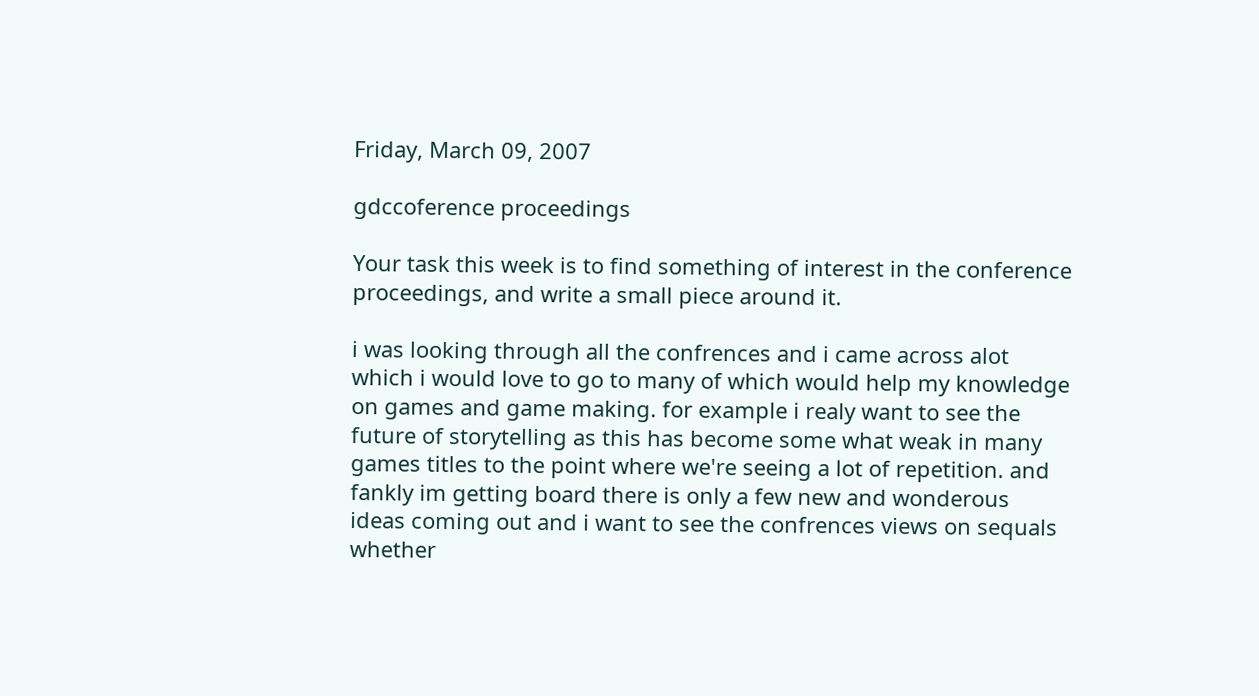Friday, March 09, 2007

gdccoference proceedings

Your task this week is to find something of interest in the conference proceedings, and write a small piece around it.

i was looking through all the confrences and i came across alot which i would love to go to many of which would help my knowledge on games and game making. for example i realy want to see the future of storytelling as this has become some what weak in many games titles to the point where we're seeing a lot of repetition. and fankly im getting board there is only a few new and wonderous ideas coming out and i want to see the confrences views on sequals whether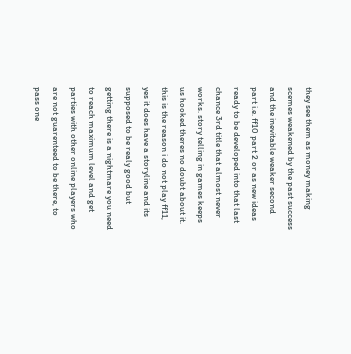they see them as money making scemes weakened by the past success and the inevitable weaker second part i.e. ff10 part 2 or as new ideas ready to be developed into that last chance 3rd title that almost never works. story telling in games keeps us hooked theres no doubt about it. this is the reason i do not play ff11, yes it does have a storyline and its supposed to be realy good but getting there is a nightmare you need to reach maximum level and get parties with other online players who are not guarenteed to be there, to pass one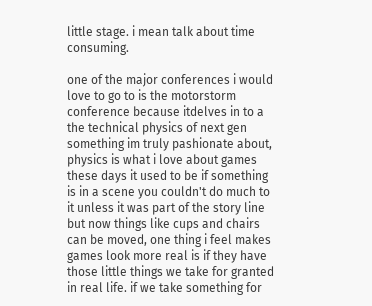little stage. i mean talk about time consuming.

one of the major conferences i would love to go to is the motorstorm conference because itdelves in to a the technical physics of next gen something im truly pashionate about, physics is what i love about games these days it used to be if something is in a scene you couldn't do much to it unless it was part of the story line but now things like cups and chairs can be moved, one thing i feel makes games look more real is if they have those little things we take for granted in real life. if we take something for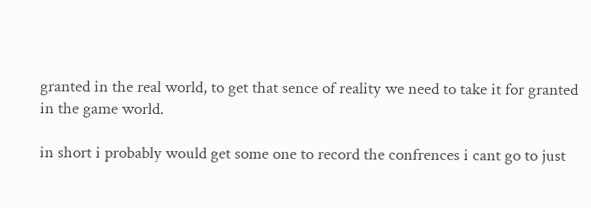granted in the real world, to get that sence of reality we need to take it for granted in the game world.

in short i probably would get some one to record the confrences i cant go to just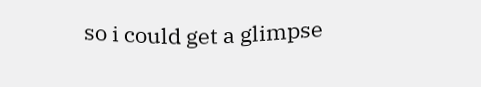so i could get a glimpse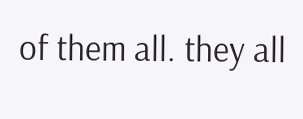of them all. they all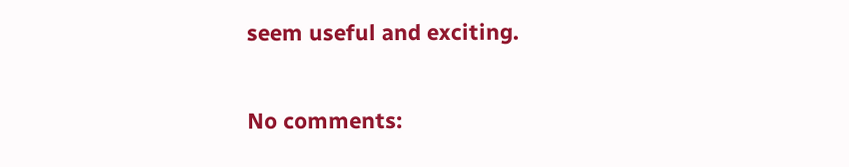seem useful and exciting.

No comments: